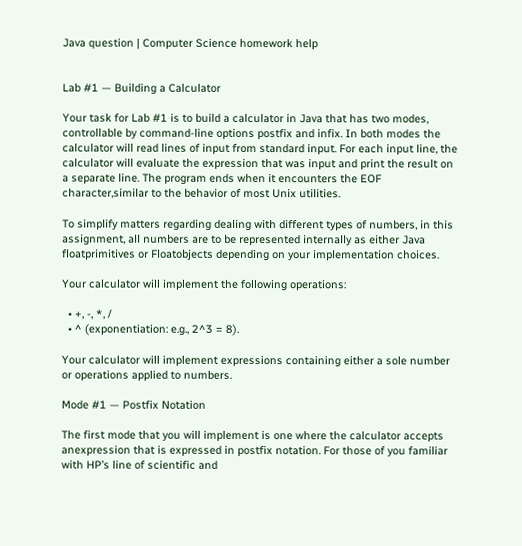Java question | Computer Science homework help


Lab #1 — Building a Calculator

Your task for Lab #1 is to build a calculator in Java that has two modes, controllable by command-line options postfix and infix. In both modes the calculator will read lines of input from standard input. For each input line, the calculator will evaluate the expression that was input and print the result on a separate line. The program ends when it encounters the EOF character,similar to the behavior of most Unix utilities.

To simplify matters regarding dealing with different types of numbers, in this assignment, all numbers are to be represented internally as either Java floatprimitives or Floatobjects depending on your implementation choices.

Your calculator will implement the following operations:

  • +, -, *, /
  • ^ (exponentiation: e.g., 2^3 = 8).

Your calculator will implement expressions containing either a sole number or operations applied to numbers.

Mode #1 — Postfix Notation

The first mode that you will implement is one where the calculator accepts anexpression that is expressed in postfix notation. For those of you familiar with HP’s line of scientific and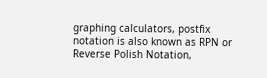graphing calculators, postfix notation is also known as RPN or Reverse Polish Notation,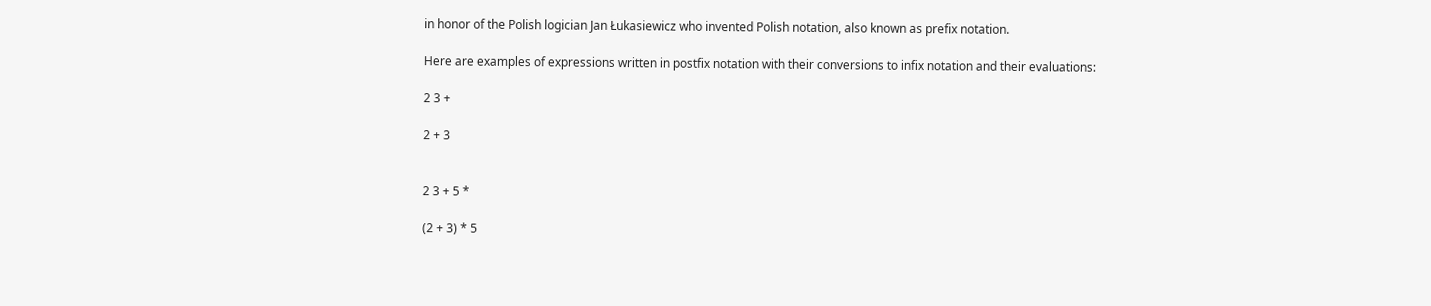in honor of the Polish logician Jan Łukasiewicz who invented Polish notation, also known as prefix notation.

Here are examples of expressions written in postfix notation with their conversions to infix notation and their evaluations:

2 3 +

2 + 3


2 3 + 5 *

(2 + 3) * 5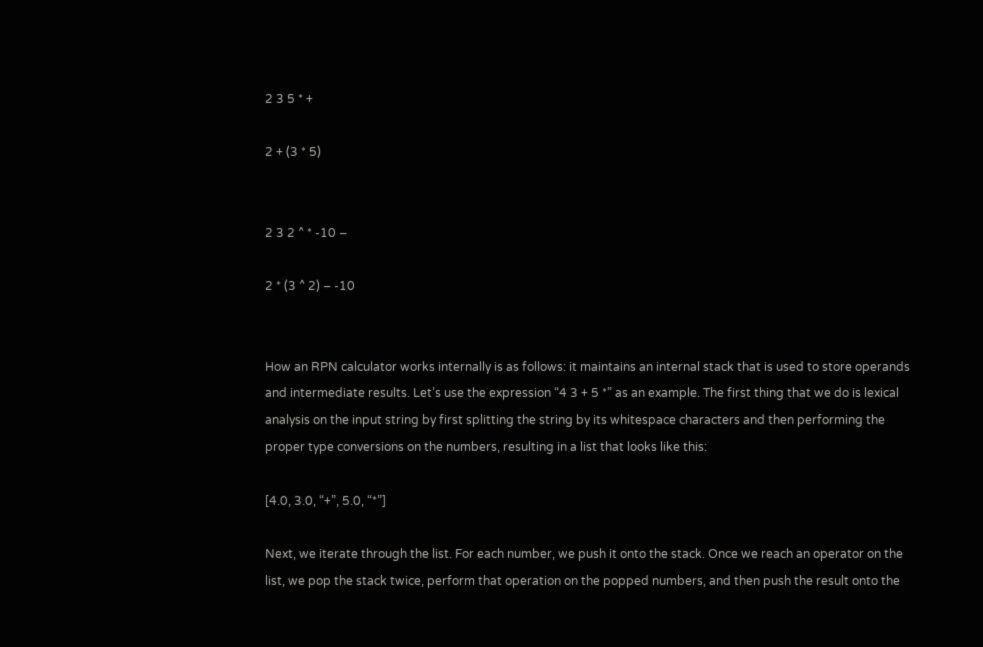2 3 5 * +

2 + (3 * 5)


2 3 2 ^ * -10 –

2 * (3 ^ 2) – -10


How an RPN calculator works internally is as follows: it maintains an internal stack that is used to store operands and intermediate results. Let’s use the expression “4 3 + 5 *” as an example. The first thing that we do is lexical analysis on the input string by first splitting the string by its whitespace characters and then performing the proper type conversions on the numbers, resulting in a list that looks like this:

[4.0, 3.0, “+”, 5.0, “*”]

Next, we iterate through the list. For each number, we push it onto the stack. Once we reach an operator on the list, we pop the stack twice, perform that operation on the popped numbers, and then push the result onto the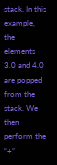stack. In this example, the elements 3.0 and 4.0 are popped from the stack. We then perform the “+”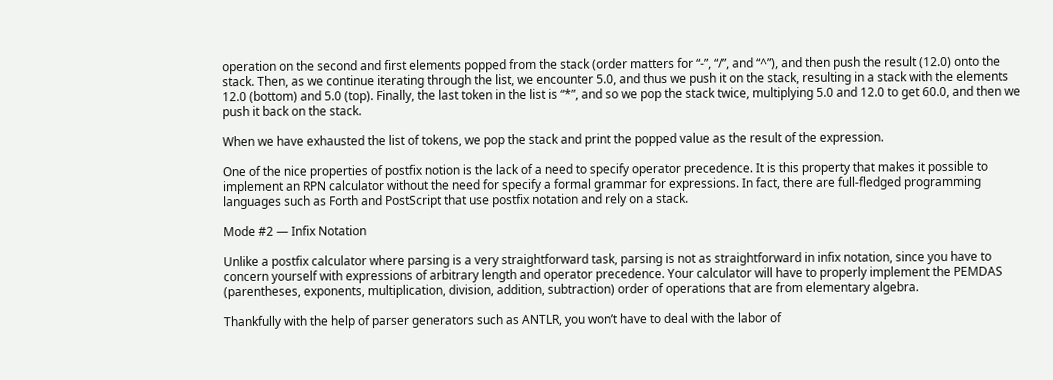operation on the second and first elements popped from the stack (order matters for “-”, “/”, and “^”), and then push the result (12.0) onto the stack. Then, as we continue iterating through the list, we encounter 5.0, and thus we push it on the stack, resulting in a stack with the elements 12.0 (bottom) and 5.0 (top). Finally, the last token in the list is “*”, and so we pop the stack twice, multiplying 5.0 and 12.0 to get 60.0, and then we push it back on the stack.

When we have exhausted the list of tokens, we pop the stack and print the popped value as the result of the expression.

One of the nice properties of postfix notion is the lack of a need to specify operator precedence. It is this property that makes it possible to implement an RPN calculator without the need for specify a formal grammar for expressions. In fact, there are full-fledged programming languages such as Forth and PostScript that use postfix notation and rely on a stack.

Mode #2 — Infix Notation

Unlike a postfix calculator where parsing is a very straightforward task, parsing is not as straightforward in infix notation, since you have to concern yourself with expressions of arbitrary length and operator precedence. Your calculator will have to properly implement the PEMDAS (parentheses, exponents, multiplication, division, addition, subtraction) order of operations that are from elementary algebra.

Thankfully with the help of parser generators such as ANTLR, you won’t have to deal with the labor of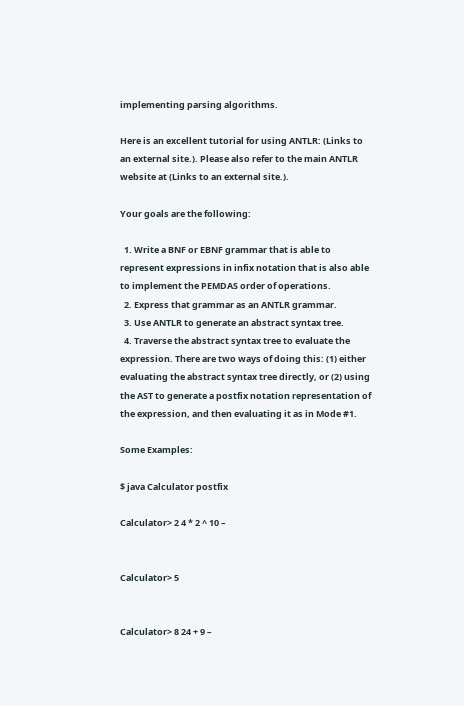implementing parsing algorithms.

Here is an excellent tutorial for using ANTLR: (Links to an external site.). Please also refer to the main ANTLR website at (Links to an external site.).

Your goals are the following:

  1. Write a BNF or EBNF grammar that is able to represent expressions in infix notation that is also able to implement the PEMDAS order of operations.
  2. Express that grammar as an ANTLR grammar.
  3. Use ANTLR to generate an abstract syntax tree.
  4. Traverse the abstract syntax tree to evaluate the expression. There are two ways of doing this: (1) either evaluating the abstract syntax tree directly, or (2) using the AST to generate a postfix notation representation of the expression, and then evaluating it as in Mode #1.

Some Examples:

$ java Calculator postfix

Calculator> 2 4 * 2 ^ 10 –


Calculator> 5


Calculator> 8 24 + 9 –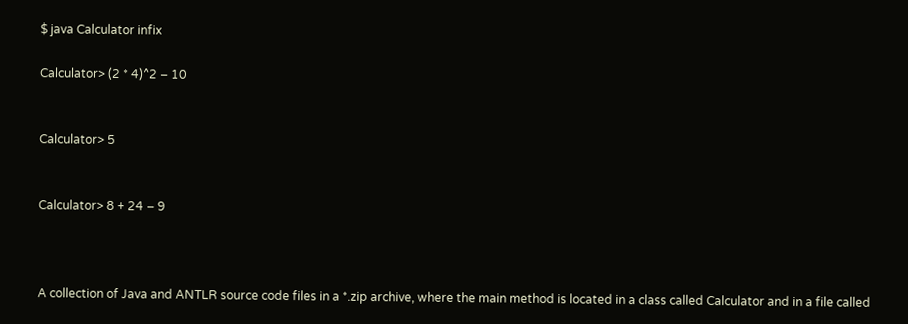$ java Calculator infix

Calculator> (2 * 4)^2 – 10


Calculator> 5


Calculator> 8 + 24 – 9



A collection of Java and ANTLR source code files in a *.zip archive, where the main method is located in a class called Calculator and in a file called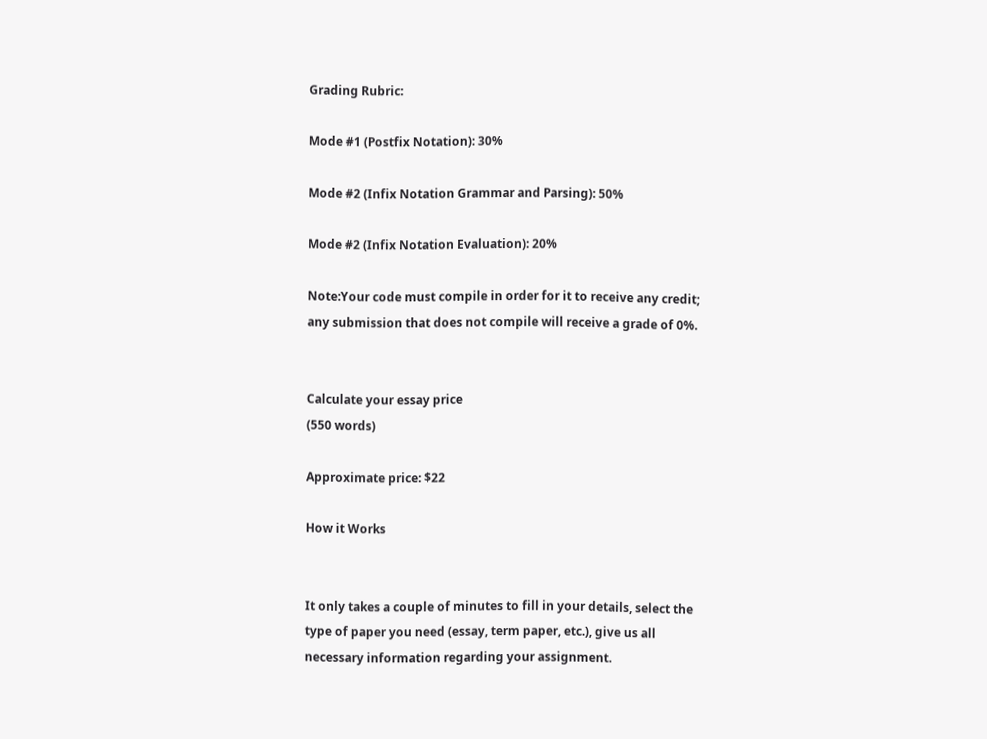Grading Rubric:

Mode #1 (Postfix Notation): 30%

Mode #2 (Infix Notation Grammar and Parsing): 50%

Mode #2 (Infix Notation Evaluation): 20%

Note:Your code must compile in order for it to receive any credit; any submission that does not compile will receive a grade of 0%.


Calculate your essay price
(550 words)

Approximate price: $22

How it Works


It only takes a couple of minutes to fill in your details, select the type of paper you need (essay, term paper, etc.), give us all necessary information regarding your assignment.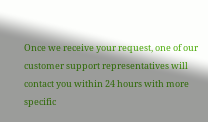Once we receive your request, one of our customer support representatives will contact you within 24 hours with more specific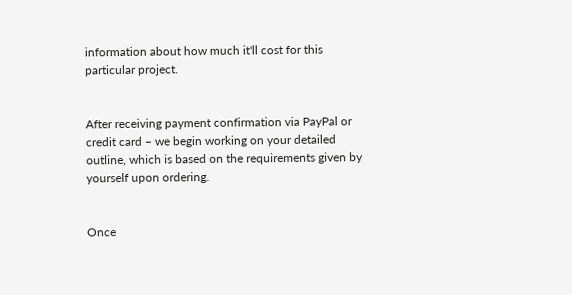information about how much it'll cost for this particular project.


After receiving payment confirmation via PayPal or credit card – we begin working on your detailed outline, which is based on the requirements given by yourself upon ordering.


Once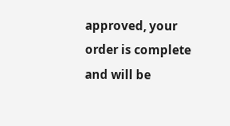approved, your order is complete and will be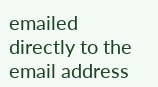emailed directly to the email address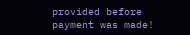provided before payment was made!